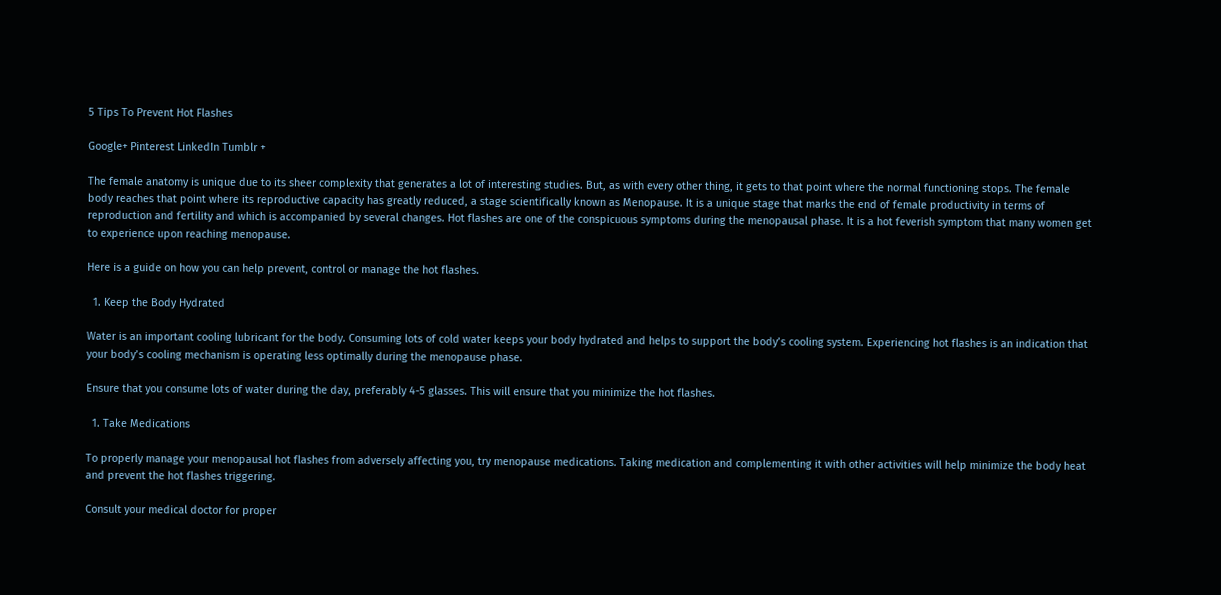5 Tips To Prevent Hot Flashes

Google+ Pinterest LinkedIn Tumblr +

The female anatomy is unique due to its sheer complexity that generates a lot of interesting studies. But, as with every other thing, it gets to that point where the normal functioning stops. The female body reaches that point where its reproductive capacity has greatly reduced, a stage scientifically known as Menopause. It is a unique stage that marks the end of female productivity in terms of reproduction and fertility and which is accompanied by several changes. Hot flashes are one of the conspicuous symptoms during the menopausal phase. It is a hot feverish symptom that many women get to experience upon reaching menopause.

Here is a guide on how you can help prevent, control or manage the hot flashes.

  1. Keep the Body Hydrated

Water is an important cooling lubricant for the body. Consuming lots of cold water keeps your body hydrated and helps to support the body’s cooling system. Experiencing hot flashes is an indication that your body’s cooling mechanism is operating less optimally during the menopause phase.

Ensure that you consume lots of water during the day, preferably 4-5 glasses. This will ensure that you minimize the hot flashes.

  1. Take Medications

To properly manage your menopausal hot flashes from adversely affecting you, try menopause medications. Taking medication and complementing it with other activities will help minimize the body heat and prevent the hot flashes triggering.

Consult your medical doctor for proper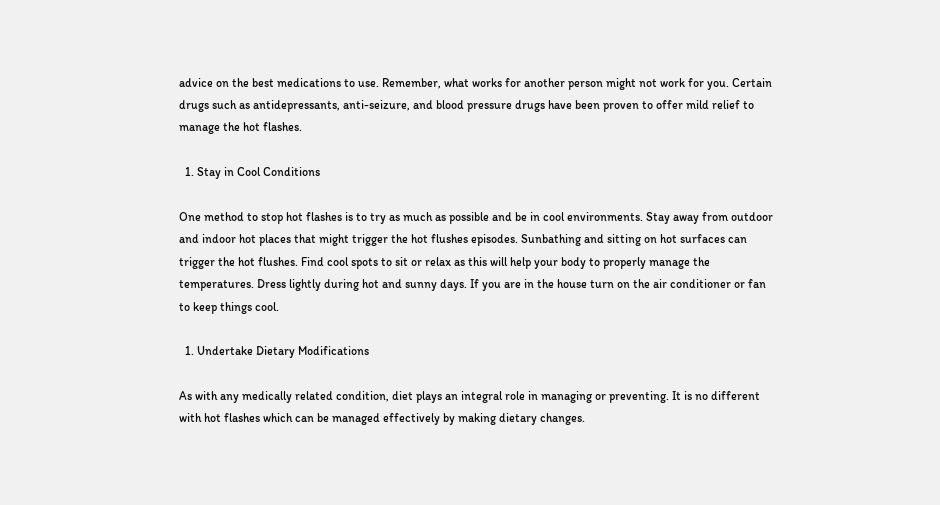advice on the best medications to use. Remember, what works for another person might not work for you. Certain drugs such as antidepressants, anti-seizure, and blood pressure drugs have been proven to offer mild relief to manage the hot flashes.

  1. Stay in Cool Conditions

One method to stop hot flashes is to try as much as possible and be in cool environments. Stay away from outdoor and indoor hot places that might trigger the hot flushes episodes. Sunbathing and sitting on hot surfaces can trigger the hot flushes. Find cool spots to sit or relax as this will help your body to properly manage the temperatures. Dress lightly during hot and sunny days. If you are in the house turn on the air conditioner or fan to keep things cool.

  1. Undertake Dietary Modifications

As with any medically related condition, diet plays an integral role in managing or preventing. It is no different with hot flashes which can be managed effectively by making dietary changes.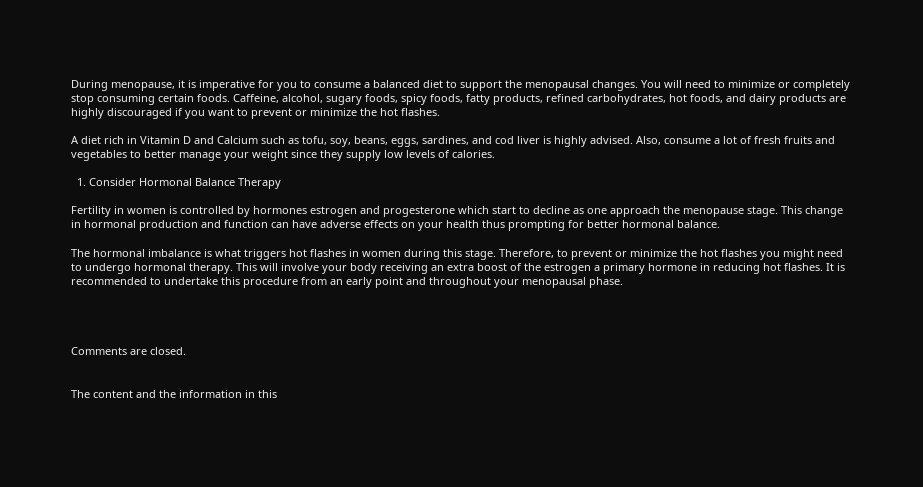During menopause, it is imperative for you to consume a balanced diet to support the menopausal changes. You will need to minimize or completely stop consuming certain foods. Caffeine, alcohol, sugary foods, spicy foods, fatty products, refined carbohydrates, hot foods, and dairy products are highly discouraged if you want to prevent or minimize the hot flashes.

A diet rich in Vitamin D and Calcium such as tofu, soy, beans, eggs, sardines, and cod liver is highly advised. Also, consume a lot of fresh fruits and vegetables to better manage your weight since they supply low levels of calories.

  1. Consider Hormonal Balance Therapy

Fertility in women is controlled by hormones estrogen and progesterone which start to decline as one approach the menopause stage. This change in hormonal production and function can have adverse effects on your health thus prompting for better hormonal balance.

The hormonal imbalance is what triggers hot flashes in women during this stage. Therefore, to prevent or minimize the hot flashes you might need to undergo hormonal therapy. This will involve your body receiving an extra boost of the estrogen a primary hormone in reducing hot flashes. It is recommended to undertake this procedure from an early point and throughout your menopausal phase.




Comments are closed.


The content and the information in this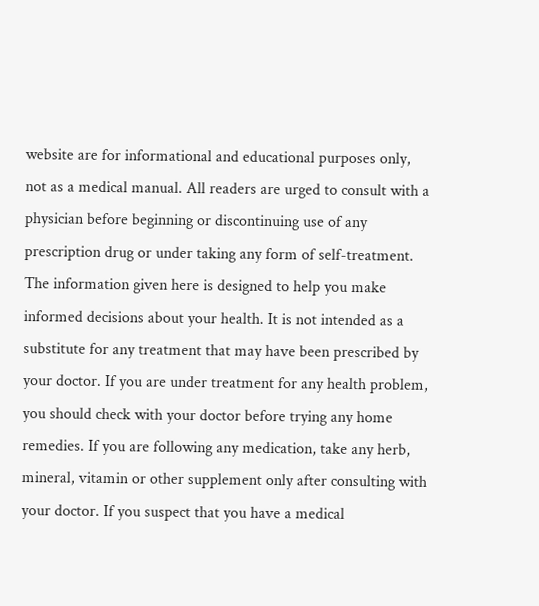website are for informational and educational purposes only, not as a medical manual. All readers are urged to consult with a physician before beginning or discontinuing use of any prescription drug or under taking any form of self-treatment. The information given here is designed to help you make informed decisions about your health. It is not intended as a substitute for any treatment that may have been prescribed by your doctor. If you are under treatment for any health problem, you should check with your doctor before trying any home remedies. If you are following any medication, take any herb, mineral, vitamin or other supplement only after consulting with your doctor. If you suspect that you have a medical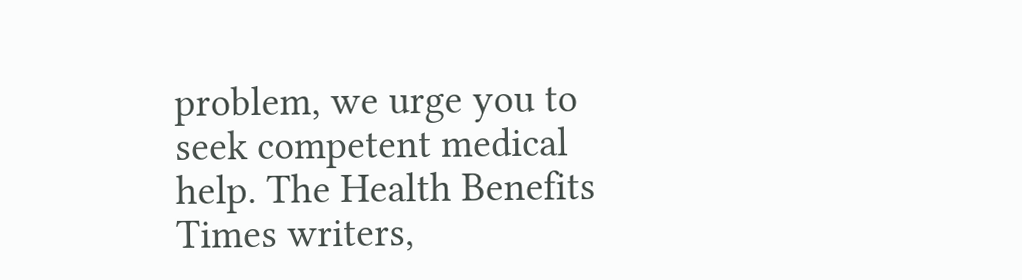problem, we urge you to seek competent medical help. The Health Benefits Times writers,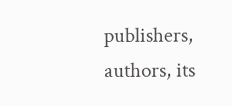publishers, authors, its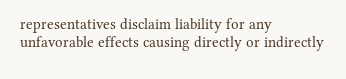representatives disclaim liability for any unfavorable effects causing directly or indirectly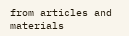from articles and materials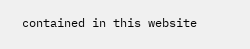contained in this website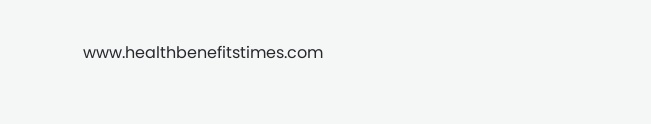www.healthbenefitstimes.com